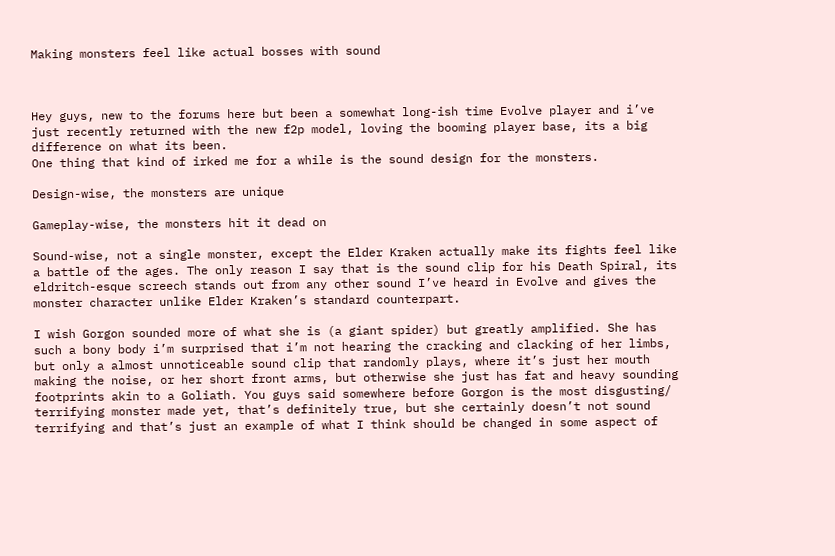Making monsters feel like actual bosses with sound



Hey guys, new to the forums here but been a somewhat long-ish time Evolve player and i’ve just recently returned with the new f2p model, loving the booming player base, its a big difference on what its been.
One thing that kind of irked me for a while is the sound design for the monsters.

Design-wise, the monsters are unique

Gameplay-wise, the monsters hit it dead on

Sound-wise, not a single monster, except the Elder Kraken actually make its fights feel like a battle of the ages. The only reason I say that is the sound clip for his Death Spiral, its eldritch-esque screech stands out from any other sound I’ve heard in Evolve and gives the monster character unlike Elder Kraken’s standard counterpart.

I wish Gorgon sounded more of what she is (a giant spider) but greatly amplified. She has such a bony body i’m surprised that i’m not hearing the cracking and clacking of her limbs, but only a almost unnoticeable sound clip that randomly plays, where it’s just her mouth making the noise, or her short front arms, but otherwise she just has fat and heavy sounding footprints akin to a Goliath. You guys said somewhere before Gorgon is the most disgusting/ terrifying monster made yet, that’s definitely true, but she certainly doesn’t not sound terrifying and that’s just an example of what I think should be changed in some aspect of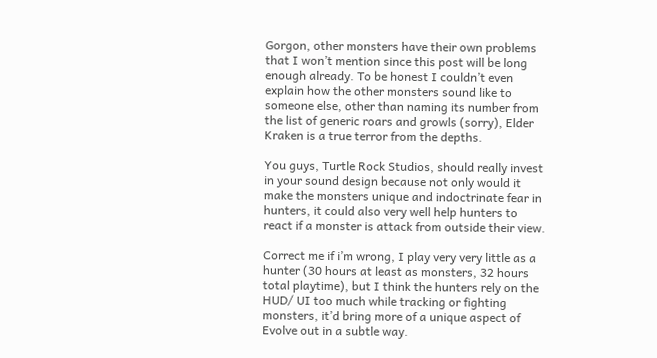Gorgon, other monsters have their own problems that I won’t mention since this post will be long enough already. To be honest I couldn’t even explain how the other monsters sound like to someone else, other than naming its number from the list of generic roars and growls (sorry), Elder Kraken is a true terror from the depths.

You guys, Turtle Rock Studios, should really invest in your sound design because not only would it make the monsters unique and indoctrinate fear in hunters, it could also very well help hunters to react if a monster is attack from outside their view.

Correct me if i’m wrong, I play very very little as a hunter (30 hours at least as monsters, 32 hours total playtime), but I think the hunters rely on the HUD/ UI too much while tracking or fighting monsters, it’d bring more of a unique aspect of Evolve out in a subtle way.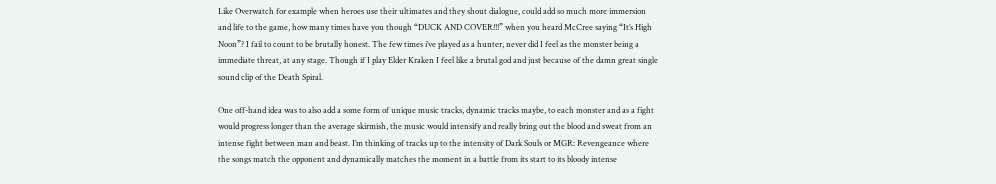Like Overwatch for example when heroes use their ultimates and they shout dialogue, could add so much more immersion and life to the game, how many times have you though “DUCK AND COVER!!!” when you heard McCree saying “It’s High Noon”? I fail to count to be brutally honest. The few times i’ve played as a hunter, never did I feel as the monster being a immediate threat, at any stage. Though if I play Elder Kraken I feel like a brutal god and just because of the damn great single sound clip of the Death Spiral.

One off-hand idea was to also add a some form of unique music tracks, dynamic tracks maybe, to each monster and as a fight would progress longer than the average skirmish, the music would intensify and really bring out the blood and sweat from an intense fight between man and beast. I’m thinking of tracks up to the intensity of Dark Souls or MGR: Revengeance where the songs match the opponent and dynamically matches the moment in a battle from its start to its bloody intense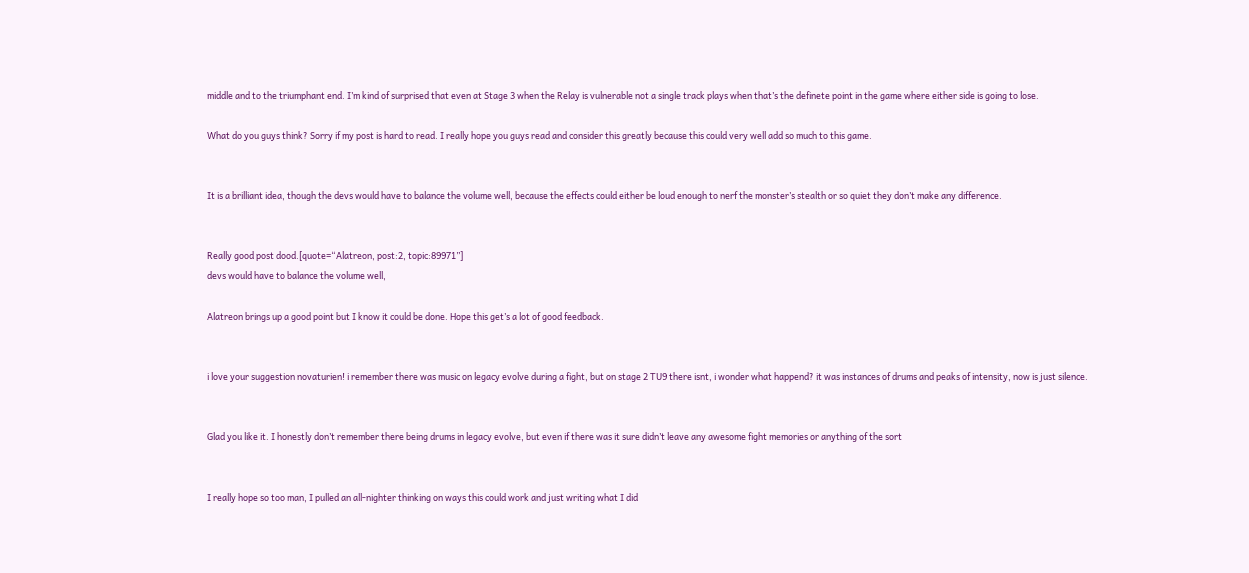middle and to the triumphant end. I’m kind of surprised that even at Stage 3 when the Relay is vulnerable not a single track plays when that’s the definete point in the game where either side is going to lose.

What do you guys think? Sorry if my post is hard to read. I really hope you guys read and consider this greatly because this could very well add so much to this game.


It is a brilliant idea, though the devs would have to balance the volume well, because the effects could either be loud enough to nerf the monster’s stealth or so quiet they don’t make any difference.


Really good post dood.[quote=“Alatreon, post:2, topic:89971”]
devs would have to balance the volume well,

Alatreon brings up a good point but I know it could be done. Hope this get’s a lot of good feedback.


i love your suggestion novaturien! i remember there was music on legacy evolve during a fight, but on stage 2 TU9 there isnt, i wonder what happend? it was instances of drums and peaks of intensity, now is just silence.


Glad you like it. I honestly don’t remember there being drums in legacy evolve, but even if there was it sure didn’t leave any awesome fight memories or anything of the sort


I really hope so too man, I pulled an all-nighter thinking on ways this could work and just writing what I did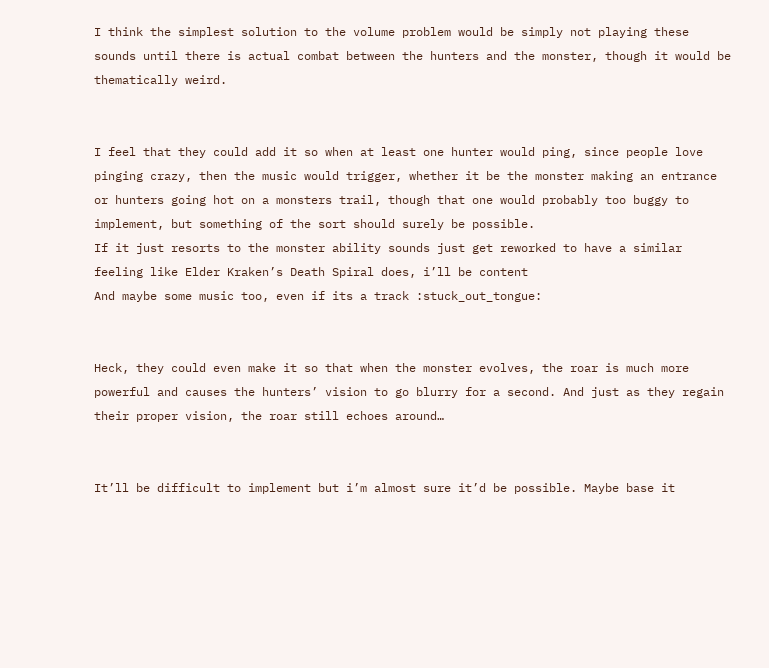I think the simplest solution to the volume problem would be simply not playing these sounds until there is actual combat between the hunters and the monster, though it would be thematically weird.


I feel that they could add it so when at least one hunter would ping, since people love pinging crazy, then the music would trigger, whether it be the monster making an entrance or hunters going hot on a monsters trail, though that one would probably too buggy to implement, but something of the sort should surely be possible.
If it just resorts to the monster ability sounds just get reworked to have a similar feeling like Elder Kraken’s Death Spiral does, i’ll be content
And maybe some music too, even if its a track :stuck_out_tongue:


Heck, they could even make it so that when the monster evolves, the roar is much more powerful and causes the hunters’ vision to go blurry for a second. And just as they regain their proper vision, the roar still echoes around…


It’ll be difficult to implement but i’m almost sure it’d be possible. Maybe base it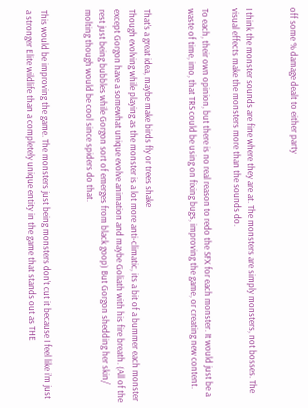off some % damage dealt to either party


I think the monster sounds are fine where they are at. The monsters are simply monsters, not bosses. The visual effects make the monsters more than the sounds do.

To each, their own opinion, but there is no real reason to redo the SFX for each monster. It would just be a waste of time, imo, that TRS could be using on fixing bugs, improving the game, or creating new content.


That’s a great idea, maybe make birds fly or trees shake
Though evolving while playing as the monster is a lot more anti-climatic, its a bit of a bummer each monster except Gorgon have a somewhat unique evolve animation and maybe Goliath with his fire breath. (All of the rest just being bubbles while Gorgon sort of emerges from black goop) But Gorgon shedding her skin/ molting though would be cool since spiders do that.


This would be improving the game. The monsters just being monsters don’t cut it because I feel like i’m just a stronger Elite wildlife than a completely unique entity in the game that stands out as THE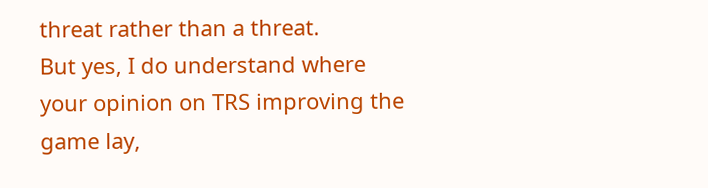threat rather than a threat.
But yes, I do understand where your opinion on TRS improving the game lay,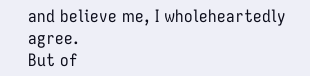and believe me, I wholeheartedly agree.
But of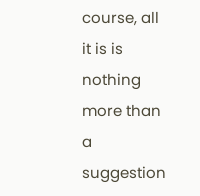course, all it is is nothing more than a suggestion